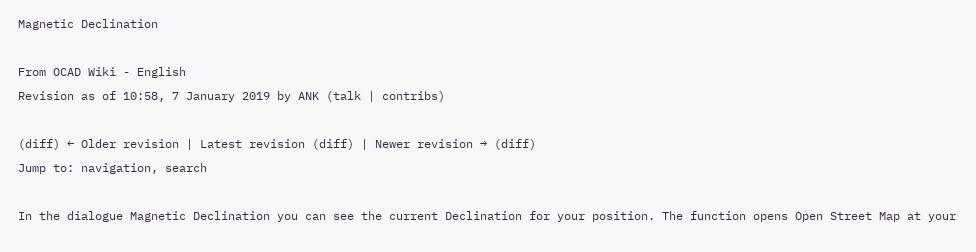Magnetic Declination

From OCAD Wiki - English
Revision as of 10:58, 7 January 2019 by ANK (talk | contribs)

(diff) ← Older revision | Latest revision (diff) | Newer revision → (diff)
Jump to: navigation, search

In the dialogue Magnetic Declination you can see the current Declination for your position. The function opens Open Street Map at your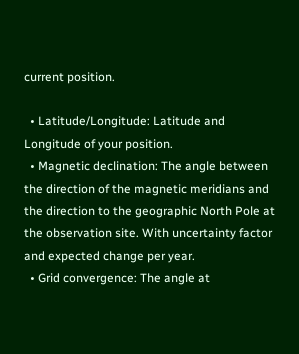current position.

  • Latitude/Longitude: Latitude and Longitude of your position.
  • Magnetic declination: The angle between the direction of the magnetic meridians and the direction to the geographic North Pole at the observation site. With uncertainty factor and expected change per year.
  • Grid convergence: The angle at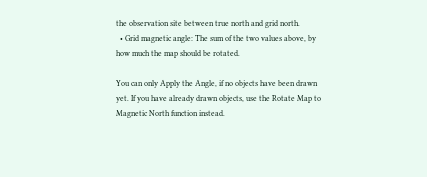the observation site between true north and grid north.
  • Grid magnetic angle: The sum of the two values above, by how much the map should be rotated.

You can only Apply the Angle, if no objects have been drawn yet. If you have already drawn objects, use the Rotate Map to Magnetic North function instead.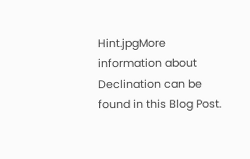Hint.jpgMore information about Declination can be found in this Blog Post.